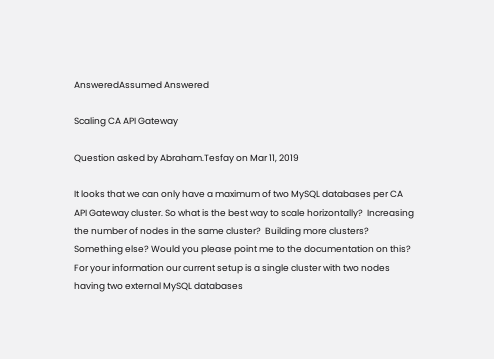AnsweredAssumed Answered

Scaling CA API Gateway

Question asked by Abraham.Tesfay on Mar 11, 2019

It looks that we can only have a maximum of two MySQL databases per CA API Gateway cluster. So what is the best way to scale horizontally?  Increasing the number of nodes in the same cluster?  Building more clusters?  Something else? Would you please point me to the documentation on this? For your information our current setup is a single cluster with two nodes having two external MySQL databases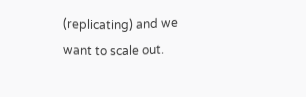(replicating) and we want to scale out.